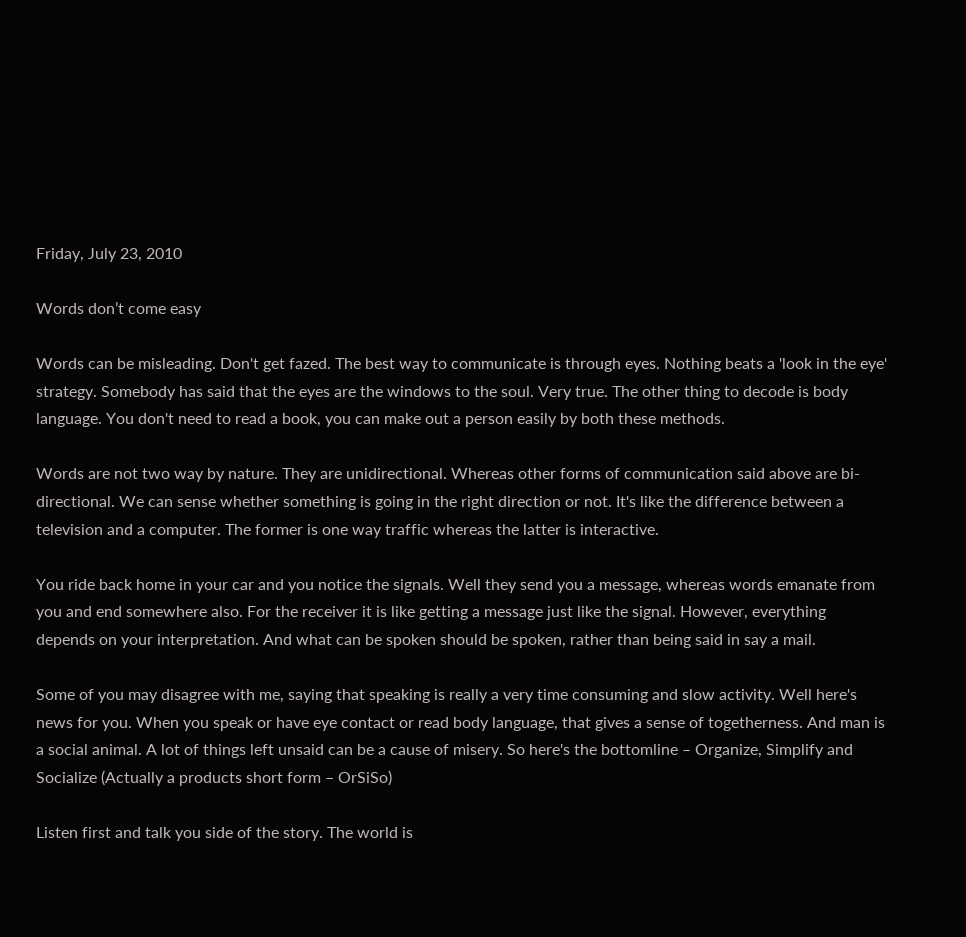Friday, July 23, 2010

Words don’t come easy

Words can be misleading. Don't get fazed. The best way to communicate is through eyes. Nothing beats a 'look in the eye' strategy. Somebody has said that the eyes are the windows to the soul. Very true. The other thing to decode is body language. You don't need to read a book, you can make out a person easily by both these methods.

Words are not two way by nature. They are unidirectional. Whereas other forms of communication said above are bi-directional. We can sense whether something is going in the right direction or not. It's like the difference between a television and a computer. The former is one way traffic whereas the latter is interactive.

You ride back home in your car and you notice the signals. Well they send you a message, whereas words emanate from you and end somewhere also. For the receiver it is like getting a message just like the signal. However, everything depends on your interpretation. And what can be spoken should be spoken, rather than being said in say a mail.

Some of you may disagree with me, saying that speaking is really a very time consuming and slow activity. Well here's news for you. When you speak or have eye contact or read body language, that gives a sense of togetherness. And man is a social animal. A lot of things left unsaid can be a cause of misery. So here's the bottomline – Organize, Simplify and Socialize (Actually a products short form – OrSiSo)

Listen first and talk you side of the story. The world is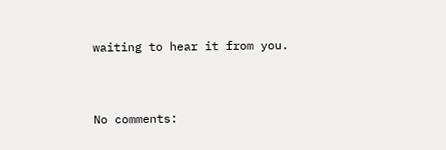waiting to hear it from you.



No comments: